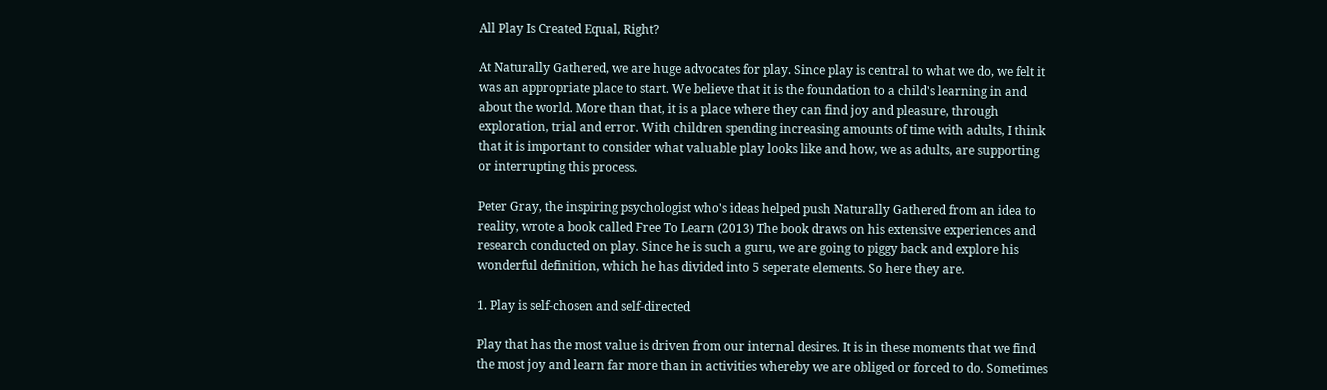All Play Is Created Equal, Right?

At Naturally Gathered, we are huge advocates for play. Since play is central to what we do, we felt it was an appropriate place to start. We believe that it is the foundation to a child's learning in and about the world. More than that, it is a place where they can find joy and pleasure, through exploration, trial and error. With children spending increasing amounts of time with adults, I think that it is important to consider what valuable play looks like and how, we as adults, are supporting or interrupting this process.

Peter Gray, the inspiring psychologist who's ideas helped push Naturally Gathered from an idea to reality, wrote a book called Free To Learn (2013) The book draws on his extensive experiences and research conducted on play. Since he is such a guru, we are going to piggy back and explore his wonderful definition, which he has divided into 5 seperate elements. So here they are.

1. Play is self-chosen and self-directed

Play that has the most value is driven from our internal desires. It is in these moments that we find the most joy and learn far more than in activities whereby we are obliged or forced to do. Sometimes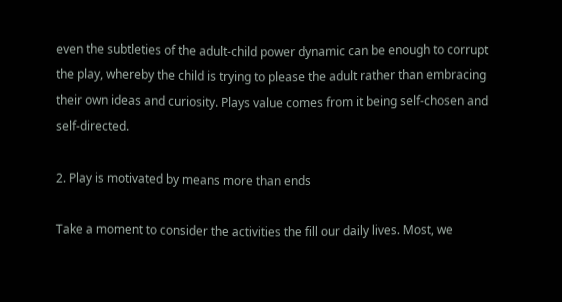even the subtleties of the adult-child power dynamic can be enough to corrupt the play, whereby the child is trying to please the adult rather than embracing their own ideas and curiosity. Plays value comes from it being self-chosen and self-directed.

2. Play is motivated by means more than ends

Take a moment to consider the activities the fill our daily lives. Most, we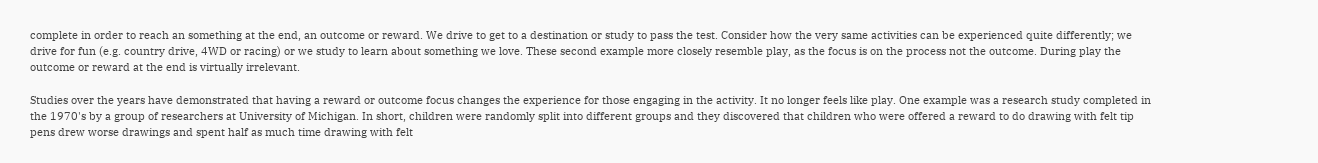complete in order to reach an something at the end, an outcome or reward. We drive to get to a destination or study to pass the test. Consider how the very same activities can be experienced quite differently; we drive for fun (e.g. country drive, 4WD or racing) or we study to learn about something we love. These second example more closely resemble play, as the focus is on the process not the outcome. During play the outcome or reward at the end is virtually irrelevant.

Studies over the years have demonstrated that having a reward or outcome focus changes the experience for those engaging in the activity. It no longer feels like play. One example was a research study completed in the 1970's by a group of researchers at University of Michigan. In short, children were randomly split into different groups and they discovered that children who were offered a reward to do drawing with felt tip pens drew worse drawings and spent half as much time drawing with felt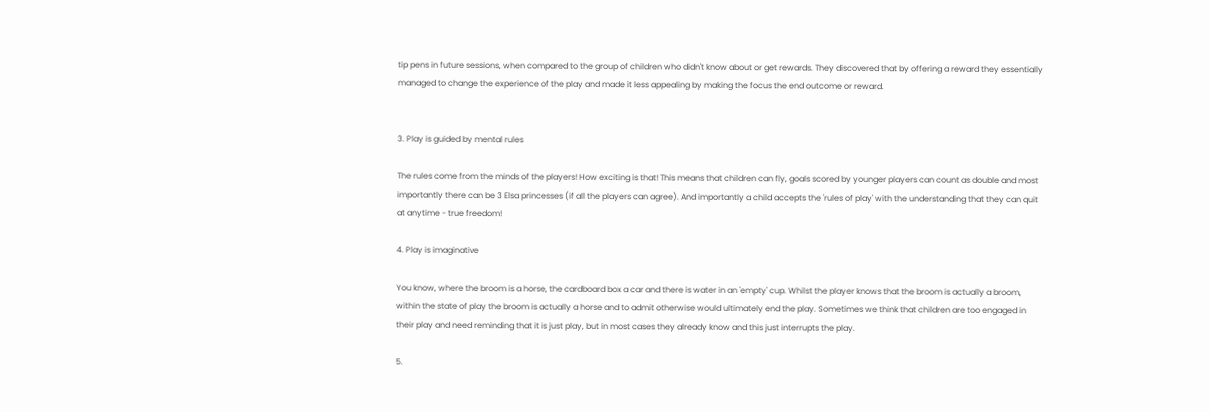tip pens in future sessions, when compared to the group of children who didn't know about or get rewards. They discovered that by offering a reward they essentially managed to change the experience of the play and made it less appealing by making the focus the end outcome or reward.


3. Play is guided by mental rules

The rules come from the minds of the players! How exciting is that! This means that children can fly, goals scored by younger players can count as double and most importantly there can be 3 Elsa princesses (if all the players can agree). And importantly a child accepts the 'rules of play' with the understanding that they can quit at anytime - true freedom!

4. Play is imaginative

You know, where the broom is a horse, the cardboard box a car and there is water in an 'empty' cup. Whilst the player knows that the broom is actually a broom, within the state of play the broom is actually a horse and to admit otherwise would ultimately end the play. Sometimes we think that children are too engaged in their play and need reminding that it is just play, but in most cases they already know and this just interrupts the play.

5.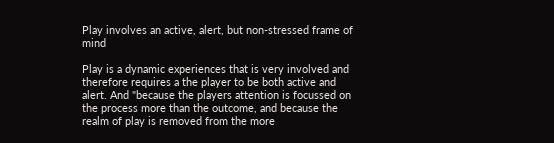Play involves an active, alert, but non-stressed frame of mind

Play is a dynamic experiences that is very involved and therefore requires a the player to be both active and alert. And "because the players attention is focussed on the process more than the outcome, and because the realm of play is removed from the more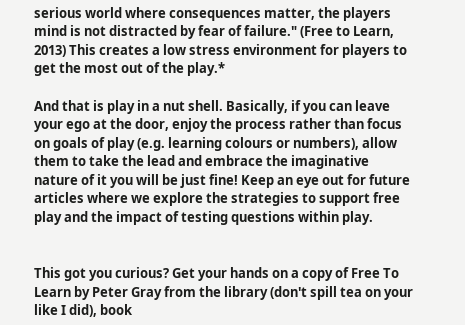serious world where consequences matter, the players mind is not distracted by fear of failure." (Free to Learn, 2013) This creates a low stress environment for players to get the most out of the play.*

And that is play in a nut shell. Basically, if you can leave your ego at the door, enjoy the process rather than focus on goals of play (e.g. learning colours or numbers), allow them to take the lead and embrace the imaginative nature of it you will be just fine! Keep an eye out for future articles where we explore the strategies to support free play and the impact of testing questions within play.


This got you curious? Get your hands on a copy of Free To Learn by Peter Gray from the library (don't spill tea on your like I did), book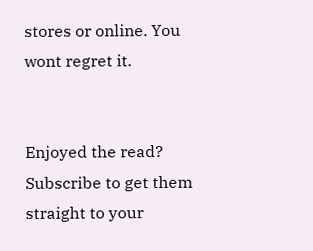stores or online. You wont regret it.


Enjoyed the read? Subscribe to get them straight to your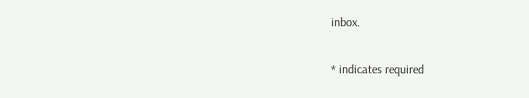inbox.

* indicates required